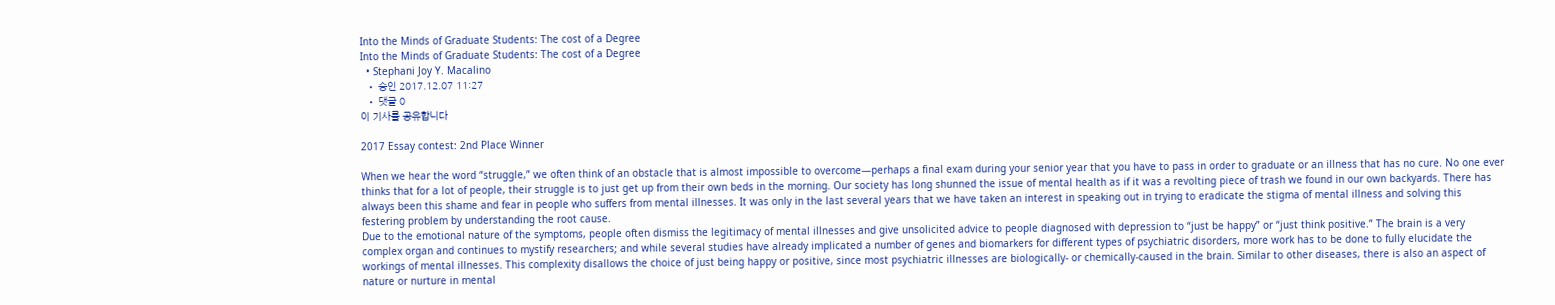Into the Minds of Graduate Students: The cost of a Degree
Into the Minds of Graduate Students: The cost of a Degree
  • Stephani Joy Y. Macalino
  • 승인 2017.12.07 11:27
  • 댓글 0
이 기사를 공유합니다

2017 Essay contest: 2nd Place Winner

When we hear the word “struggle,” we often think of an obstacle that is almost impossible to overcome—perhaps a final exam during your senior year that you have to pass in order to graduate or an illness that has no cure. No one ever thinks that for a lot of people, their struggle is to just get up from their own beds in the morning. Our society has long shunned the issue of mental health as if it was a revolting piece of trash we found in our own backyards. There has always been this shame and fear in people who suffers from mental illnesses. It was only in the last several years that we have taken an interest in speaking out in trying to eradicate the stigma of mental illness and solving this festering problem by understanding the root cause.
Due to the emotional nature of the symptoms, people often dismiss the legitimacy of mental illnesses and give unsolicited advice to people diagnosed with depression to “just be happy” or “just think positive.” The brain is a very complex organ and continues to mystify researchers; and while several studies have already implicated a number of genes and biomarkers for different types of psychiatric disorders, more work has to be done to fully elucidate the workings of mental illnesses. This complexity disallows the choice of just being happy or positive, since most psychiatric illnesses are biologically- or chemically-caused in the brain. Similar to other diseases, there is also an aspect of nature or nurture in mental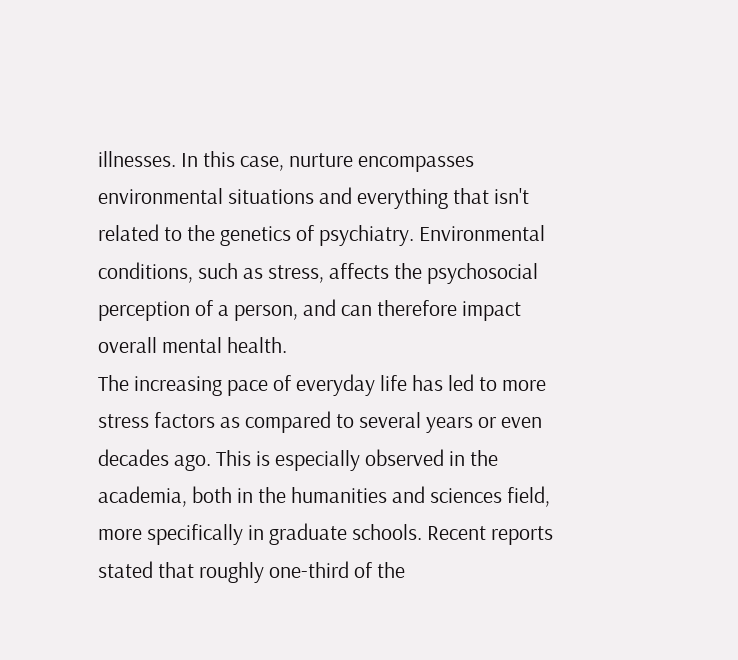illnesses. In this case, nurture encompasses environmental situations and everything that isn't related to the genetics of psychiatry. Environmental conditions, such as stress, affects the psychosocial perception of a person, and can therefore impact overall mental health.
The increasing pace of everyday life has led to more stress factors as compared to several years or even decades ago. This is especially observed in the academia, both in the humanities and sciences field, more specifically in graduate schools. Recent reports stated that roughly one-third of the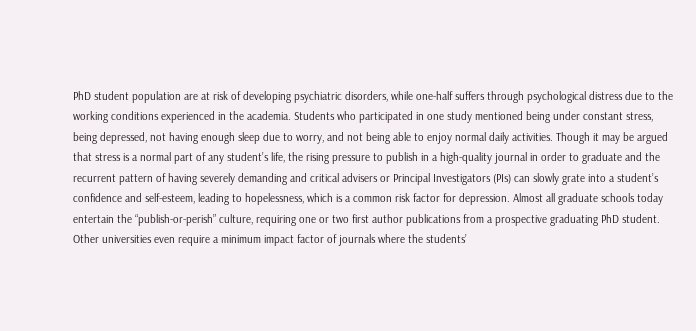PhD student population are at risk of developing psychiatric disorders, while one-half suffers through psychological distress due to the working conditions experienced in the academia. Students who participated in one study mentioned being under constant stress, being depressed, not having enough sleep due to worry, and not being able to enjoy normal daily activities. Though it may be argued that stress is a normal part of any student’s life, the rising pressure to publish in a high-quality journal in order to graduate and the recurrent pattern of having severely demanding and critical advisers or Principal Investigators (PIs) can slowly grate into a student’s confidence and self-esteem, leading to hopelessness, which is a common risk factor for depression. Almost all graduate schools today entertain the “publish-or-perish” culture, requiring one or two first author publications from a prospective graduating PhD student. Other universities even require a minimum impact factor of journals where the students’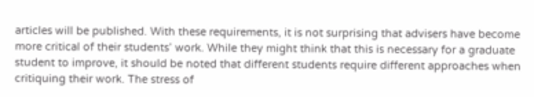articles will be published. With these requirements, it is not surprising that advisers have become more critical of their students’ work. While they might think that this is necessary for a graduate student to improve, it should be noted that different students require different approaches when critiquing their work. The stress of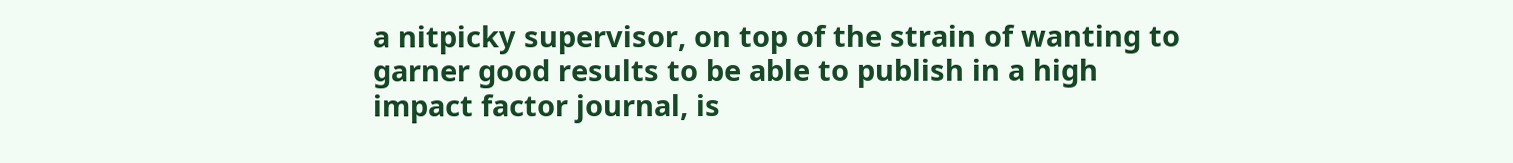a nitpicky supervisor, on top of the strain of wanting to garner good results to be able to publish in a high impact factor journal, is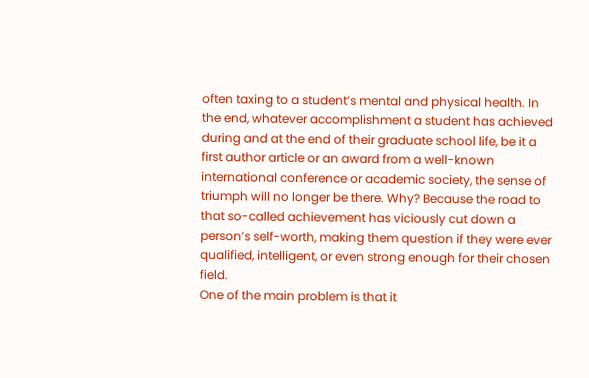often taxing to a student’s mental and physical health. In the end, whatever accomplishment a student has achieved during and at the end of their graduate school life, be it a first author article or an award from a well-known international conference or academic society, the sense of triumph will no longer be there. Why? Because the road to that so-called achievement has viciously cut down a person’s self-worth, making them question if they were ever qualified, intelligent, or even strong enough for their chosen field.
One of the main problem is that it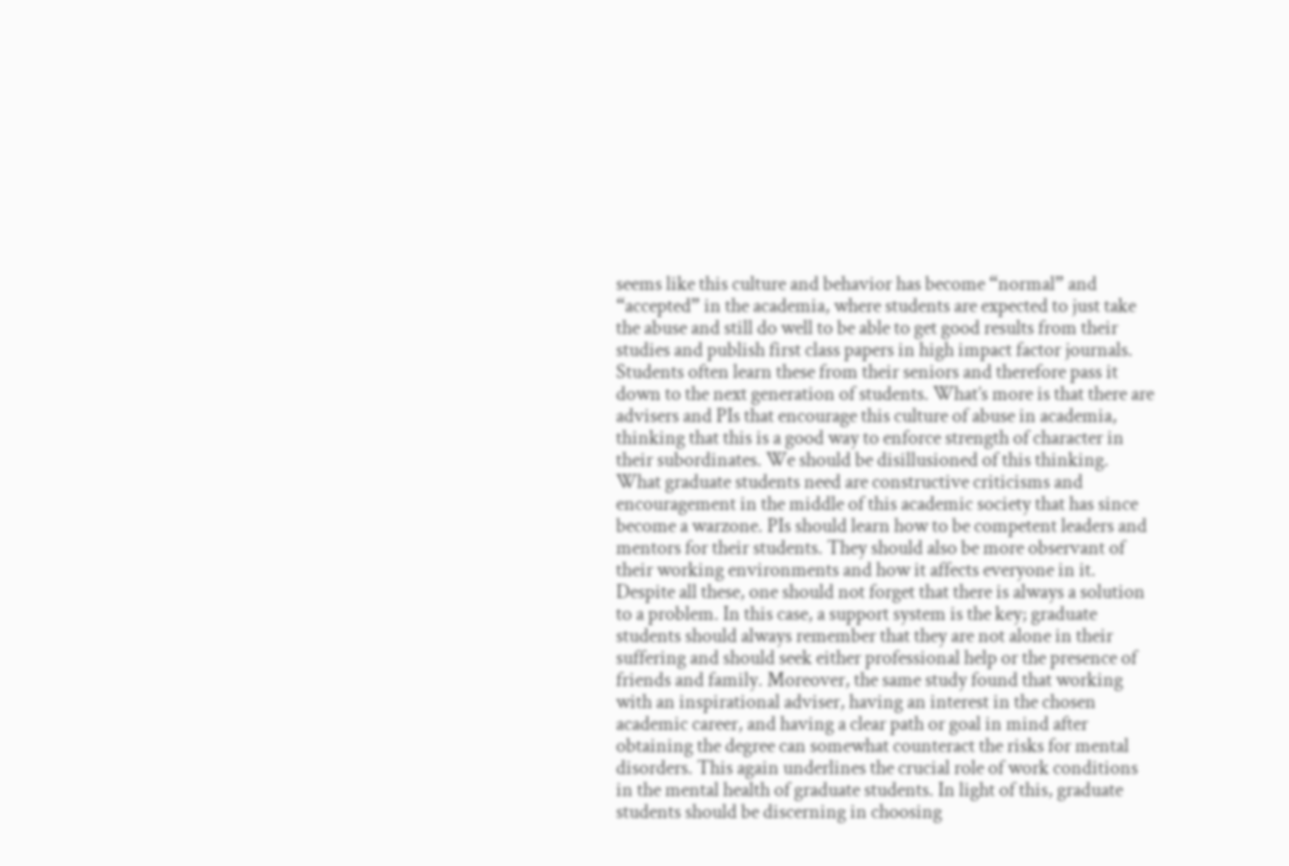seems like this culture and behavior has become “normal” and “accepted” in the academia, where students are expected to just take the abuse and still do well to be able to get good results from their studies and publish first class papers in high impact factor journals. Students often learn these from their seniors and therefore pass it down to the next generation of students. What’s more is that there are advisers and PIs that encourage this culture of abuse in academia, thinking that this is a good way to enforce strength of character in their subordinates. We should be disillusioned of this thinking. What graduate students need are constructive criticisms and encouragement in the middle of this academic society that has since become a warzone. PIs should learn how to be competent leaders and mentors for their students. They should also be more observant of their working environments and how it affects everyone in it.
Despite all these, one should not forget that there is always a solution to a problem. In this case, a support system is the key; graduate students should always remember that they are not alone in their suffering and should seek either professional help or the presence of friends and family. Moreover, the same study found that working with an inspirational adviser, having an interest in the chosen academic career, and having a clear path or goal in mind after obtaining the degree can somewhat counteract the risks for mental disorders. This again underlines the crucial role of work conditions in the mental health of graduate students. In light of this, graduate students should be discerning in choosing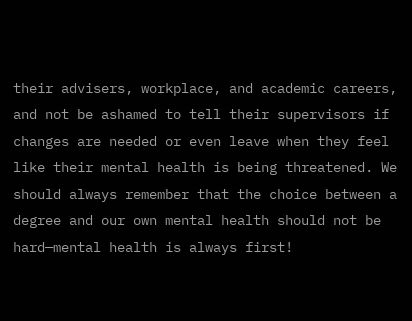their advisers, workplace, and academic careers, and not be ashamed to tell their supervisors if changes are needed or even leave when they feel like their mental health is being threatened. We should always remember that the choice between a degree and our own mental health should not be hard—mental health is always first!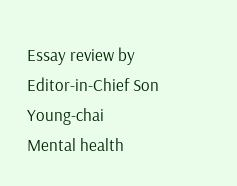Essay review by Editor-in-Chief Son Young-chai
Mental health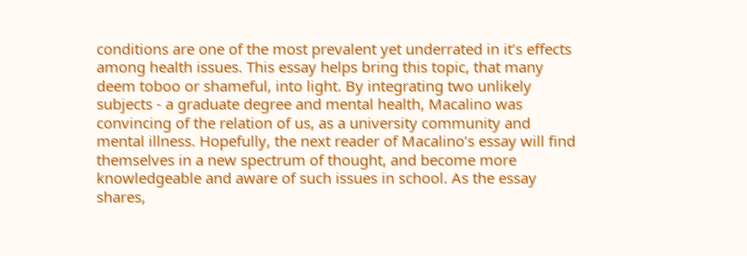conditions are one of the most prevalent yet underrated in it’s effects among health issues. This essay helps bring this topic, that many deem toboo or shameful, into light. By integrating two unlikely subjects - a graduate degree and mental health, Macalino was convincing of the relation of us, as a university community and mental illness. Hopefully, the next reader of Macalino’s essay will find themselves in a new spectrum of thought, and become more knowledgeable and aware of such issues in school. As the essay shares,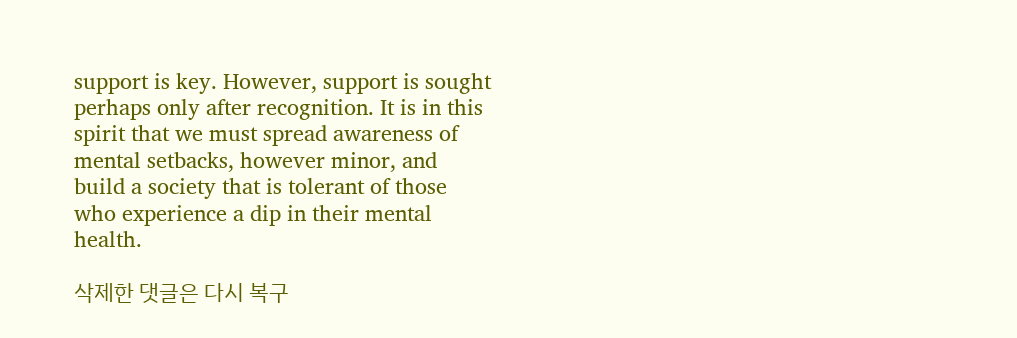support is key. However, support is sought perhaps only after recognition. It is in this spirit that we must spread awareness of mental setbacks, however minor, and build a society that is tolerant of those who experience a dip in their mental health.

삭제한 댓글은 다시 복구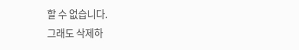할 수 없습니다.
그래도 삭제하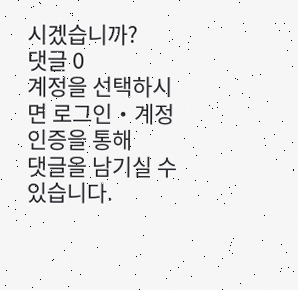시겠습니까?
댓글 0
계정을 선택하시면 로그인·계정인증을 통해
댓글을 남기실 수 있습니다.